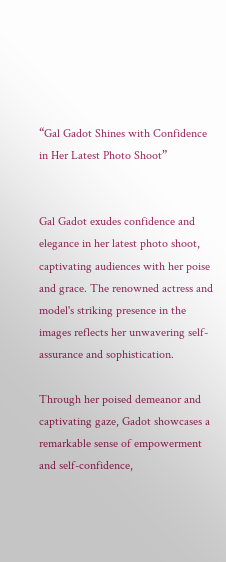“Gal Gadot Shines with Confidence in Her Latest Photo Shoot”


Gal Gadot exudes confidence and elegance in her latest photo shoot, captivating audiences with her poise and grace. The renowned actress and model's striking presence in the images reflects her unwavering self-assurance and sophistication.

Through her poised demeanor and captivating gaze, Gadot showcases a remarkable sense of empowerment and self-confidence,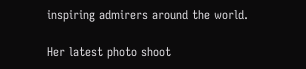inspiring admirers around the world.

Her latest photo shoot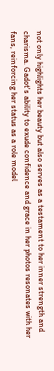not only highlights her beauty but also serves as a testament to her inner strength and charisma. Gadot's ability to exude confidence and grace in her photos resonates with her fans, reinforcing her status as a role model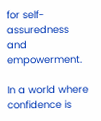for self-assuredness and empowerment.

In a world where confidence is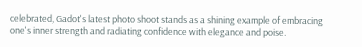celebrated, Gadot's latest photo shoot stands as a shining example of embracing one's inner strength and radiating confidence with elegance and poise.